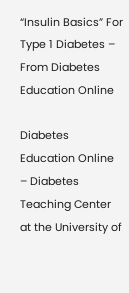“Insulin Basics” For Type 1 Diabetes – From Diabetes Education Online

Diabetes Education Online – Diabetes Teaching Center at the University of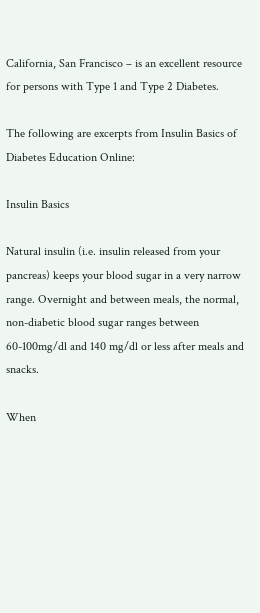California, San Francisco – is an excellent resource for persons with Type 1 and Type 2 Diabetes.

The following are excerpts from Insulin Basics of Diabetes Education Online:

Insulin Basics

Natural insulin (i.e. insulin released from your pancreas) keeps your blood sugar in a very narrow range. Overnight and between meals, the normal, non-diabetic blood sugar ranges between 60-100mg/dl and 140 mg/dl or less after meals and snacks.

When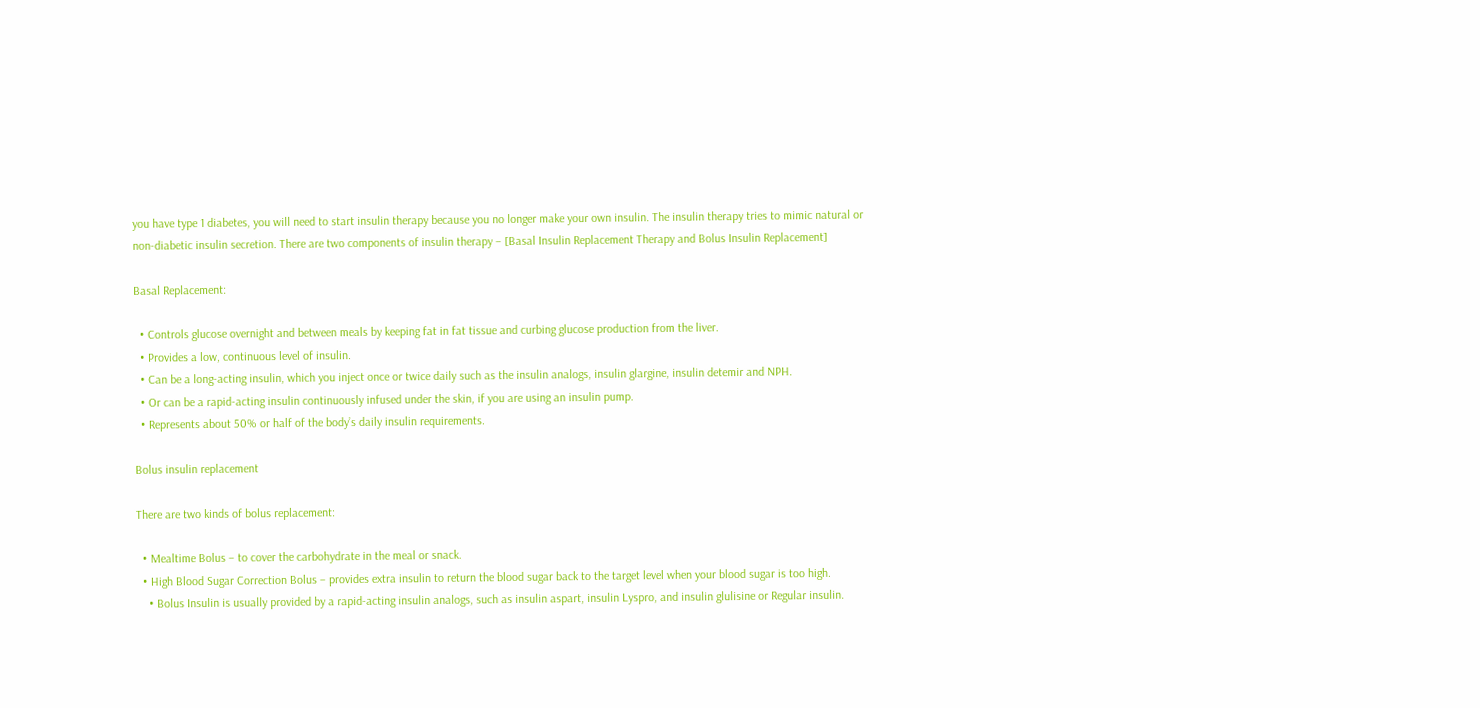you have type 1 diabetes, you will need to start insulin therapy because you no longer make your own insulin. The insulin therapy tries to mimic natural or non-diabetic insulin secretion. There are two components of insulin therapy – [Basal Insulin Replacement Therapy and Bolus Insulin Replacement]

Basal Replacement:

  • Controls glucose overnight and between meals by keeping fat in fat tissue and curbing glucose production from the liver.
  • Provides a low, continuous level of insulin.
  • Can be a long-acting insulin, which you inject once or twice daily such as the insulin analogs, insulin glargine, insulin detemir and NPH.
  • Or can be a rapid-acting insulin continuously infused under the skin, if you are using an insulin pump.
  • Represents about 50% or half of the body’s daily insulin requirements.

Bolus insulin replacement

There are two kinds of bolus replacement:

  • Mealtime Bolus – to cover the carbohydrate in the meal or snack.
  • High Blood Sugar Correction Bolus – provides extra insulin to return the blood sugar back to the target level when your blood sugar is too high.
    • Bolus Insulin is usually provided by a rapid-acting insulin analogs, such as insulin aspart, insulin Lyspro, and insulin glulisine or Regular insulin.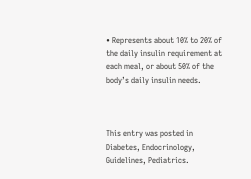• Represents about 10% to 20% of the daily insulin requirement at each meal, or about 50% of the body’s daily insulin needs.



This entry was posted in Diabetes, Endocrinology, Guidelines, Pediatrics.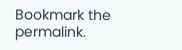Bookmark the permalink.